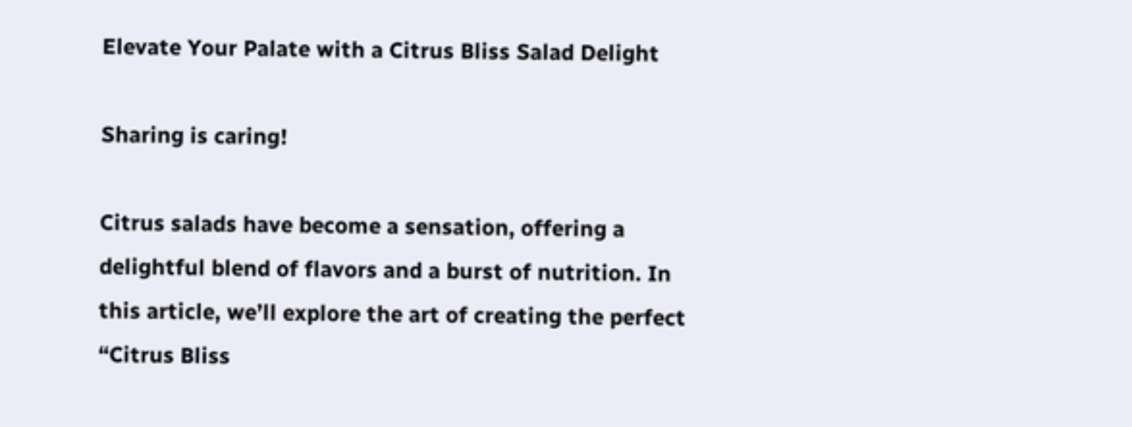Elevate Your Palate with a Citrus Bliss Salad Delight

Sharing is caring!

Citrus salads have become a sensation, offering a delightful blend of flavors and a burst of nutrition. In this article, we’ll explore the art of creating the perfect “Citrus Bliss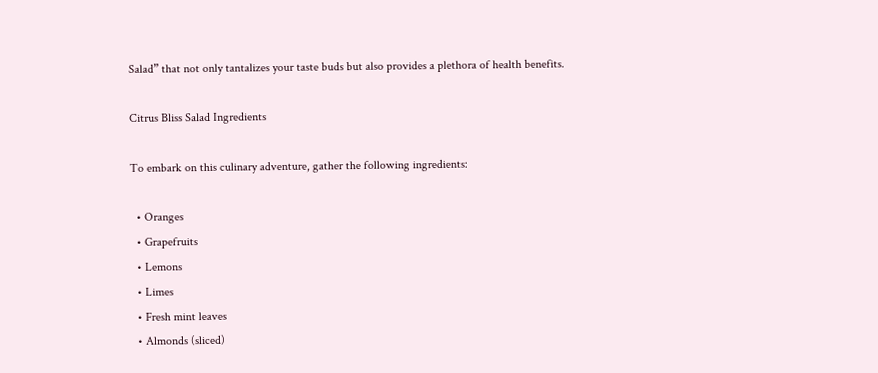Salad” that not only tantalizes your taste buds but also provides a plethora of health benefits.

Citrus Bliss Salad Ingredients

To embark on this culinary adventure, gather the following ingredients:

  • Oranges
  • Grapefruits
  • Lemons
  • Limes
  • Fresh mint leaves
  • Almonds (sliced)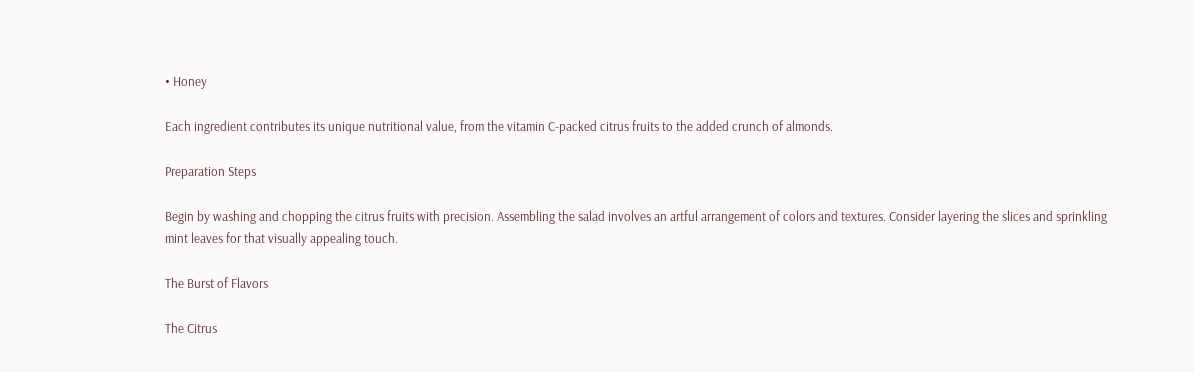• Honey

Each ingredient contributes its unique nutritional value, from the vitamin C-packed citrus fruits to the added crunch of almonds.

Preparation Steps

Begin by washing and chopping the citrus fruits with precision. Assembling the salad involves an artful arrangement of colors and textures. Consider layering the slices and sprinkling mint leaves for that visually appealing touch.

The Burst of Flavors

The Citrus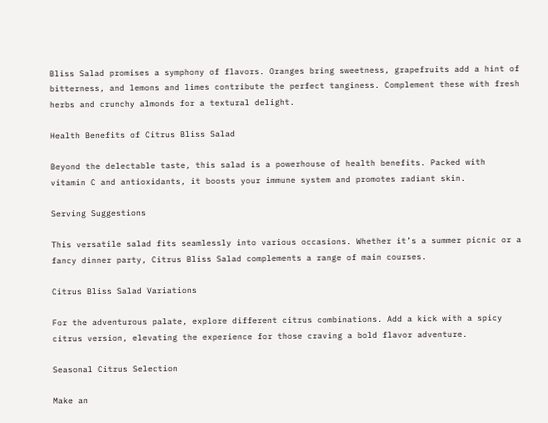Bliss Salad promises a symphony of flavors. Oranges bring sweetness, grapefruits add a hint of bitterness, and lemons and limes contribute the perfect tanginess. Complement these with fresh herbs and crunchy almonds for a textural delight.

Health Benefits of Citrus Bliss Salad

Beyond the delectable taste, this salad is a powerhouse of health benefits. Packed with vitamin C and antioxidants, it boosts your immune system and promotes radiant skin.

Serving Suggestions

This versatile salad fits seamlessly into various occasions. Whether it’s a summer picnic or a fancy dinner party, Citrus Bliss Salad complements a range of main courses.

Citrus Bliss Salad Variations

For the adventurous palate, explore different citrus combinations. Add a kick with a spicy citrus version, elevating the experience for those craving a bold flavor adventure.

Seasonal Citrus Selection

Make an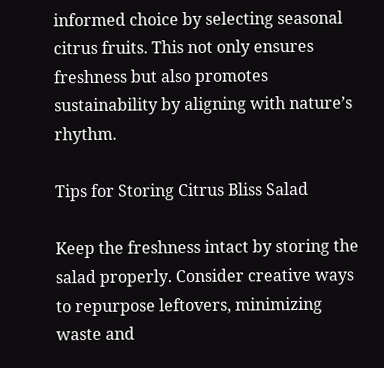informed choice by selecting seasonal citrus fruits. This not only ensures freshness but also promotes sustainability by aligning with nature’s rhythm.

Tips for Storing Citrus Bliss Salad

Keep the freshness intact by storing the salad properly. Consider creative ways to repurpose leftovers, minimizing waste and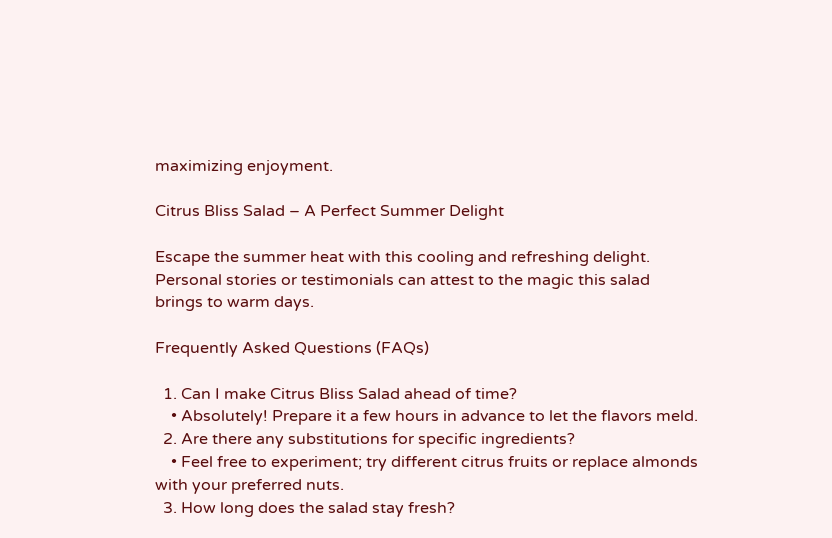maximizing enjoyment.

Citrus Bliss Salad – A Perfect Summer Delight

Escape the summer heat with this cooling and refreshing delight. Personal stories or testimonials can attest to the magic this salad brings to warm days.

Frequently Asked Questions (FAQs)

  1. Can I make Citrus Bliss Salad ahead of time?
    • Absolutely! Prepare it a few hours in advance to let the flavors meld.
  2. Are there any substitutions for specific ingredients?
    • Feel free to experiment; try different citrus fruits or replace almonds with your preferred nuts.
  3. How long does the salad stay fresh?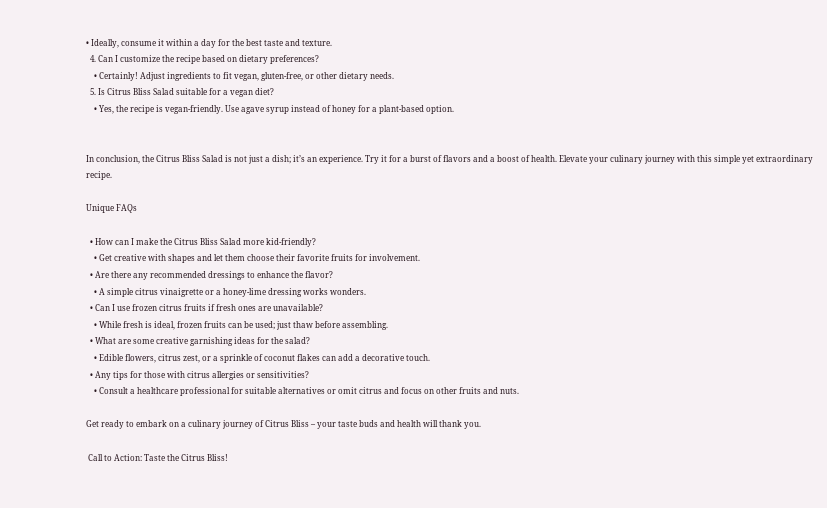• Ideally, consume it within a day for the best taste and texture.
  4. Can I customize the recipe based on dietary preferences?
    • Certainly! Adjust ingredients to fit vegan, gluten-free, or other dietary needs.
  5. Is Citrus Bliss Salad suitable for a vegan diet?
    • Yes, the recipe is vegan-friendly. Use agave syrup instead of honey for a plant-based option.


In conclusion, the Citrus Bliss Salad is not just a dish; it’s an experience. Try it for a burst of flavors and a boost of health. Elevate your culinary journey with this simple yet extraordinary recipe.

Unique FAQs

  • How can I make the Citrus Bliss Salad more kid-friendly?
    • Get creative with shapes and let them choose their favorite fruits for involvement.
  • Are there any recommended dressings to enhance the flavor?
    • A simple citrus vinaigrette or a honey-lime dressing works wonders.
  • Can I use frozen citrus fruits if fresh ones are unavailable?
    • While fresh is ideal, frozen fruits can be used; just thaw before assembling.
  • What are some creative garnishing ideas for the salad?
    • Edible flowers, citrus zest, or a sprinkle of coconut flakes can add a decorative touch.
  • Any tips for those with citrus allergies or sensitivities?
    • Consult a healthcare professional for suitable alternatives or omit citrus and focus on other fruits and nuts.

Get ready to embark on a culinary journey of Citrus Bliss – your taste buds and health will thank you.

 Call to Action: Taste the Citrus Bliss!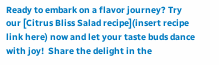Ready to embark on a flavor journey? Try our [Citrus Bliss Salad recipe](insert recipe link here) now and let your taste buds dance with joy!  Share the delight in the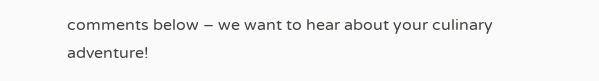comments below – we want to hear about your culinary adventure!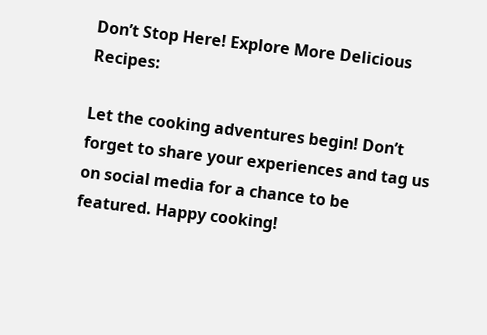Don’t Stop Here! Explore More Delicious Recipes:

Let the cooking adventures begin! Don’t forget to share your experiences and tag us on social media for a chance to be featured. Happy cooking!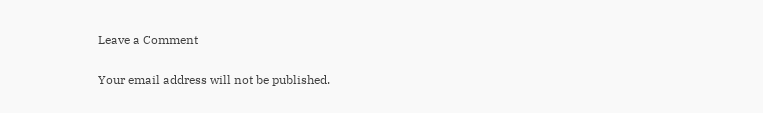Leave a Comment

Your email address will not be published.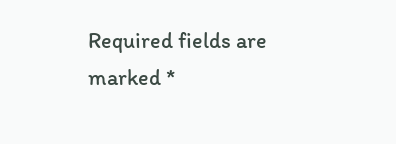Required fields are marked *